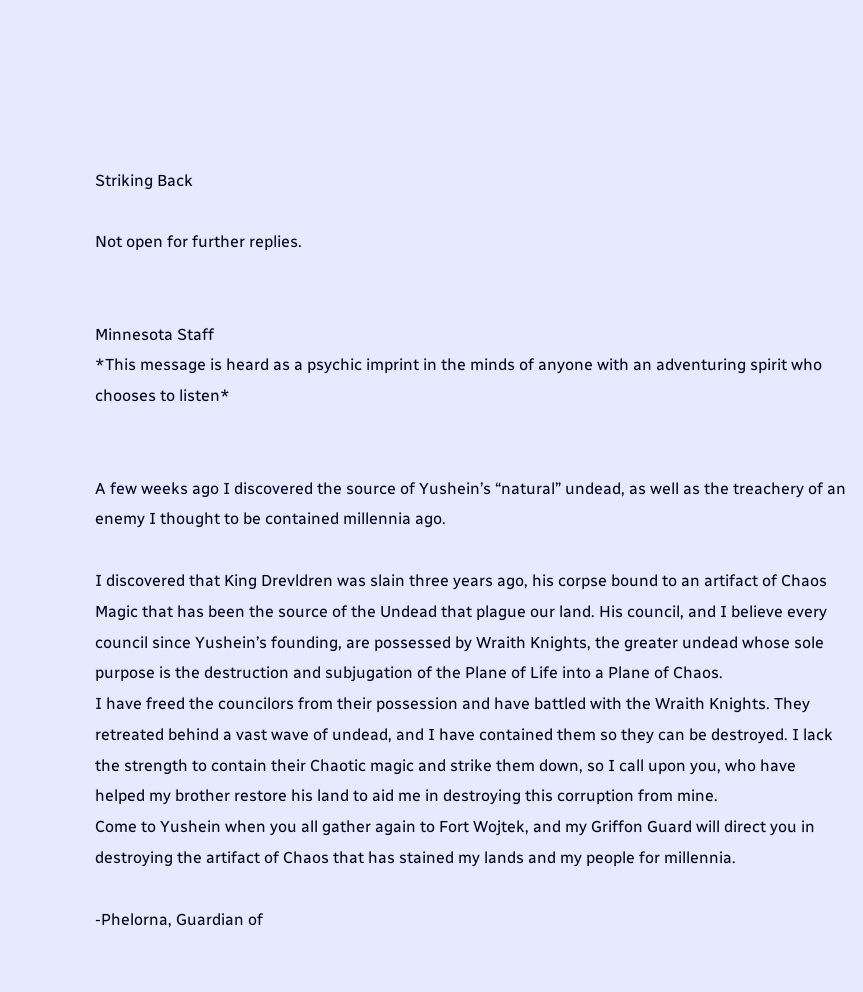Striking Back

Not open for further replies.


Minnesota Staff
*This message is heard as a psychic imprint in the minds of anyone with an adventuring spirit who chooses to listen*


A few weeks ago I discovered the source of Yushein’s “natural” undead, as well as the treachery of an enemy I thought to be contained millennia ago.

I discovered that King Drevldren was slain three years ago, his corpse bound to an artifact of Chaos Magic that has been the source of the Undead that plague our land. His council, and I believe every council since Yushein’s founding, are possessed by Wraith Knights, the greater undead whose sole purpose is the destruction and subjugation of the Plane of Life into a Plane of Chaos.
I have freed the councilors from their possession and have battled with the Wraith Knights. They retreated behind a vast wave of undead, and I have contained them so they can be destroyed. I lack the strength to contain their Chaotic magic and strike them down, so I call upon you, who have helped my brother restore his land to aid me in destroying this corruption from mine.
Come to Yushein when you all gather again to Fort Wojtek, and my Griffon Guard will direct you in destroying the artifact of Chaos that has stained my lands and my people for millennia.

-Phelorna, Guardian of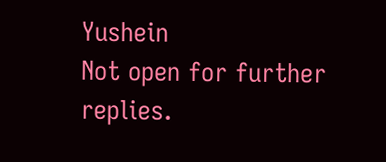Yushein
Not open for further replies.